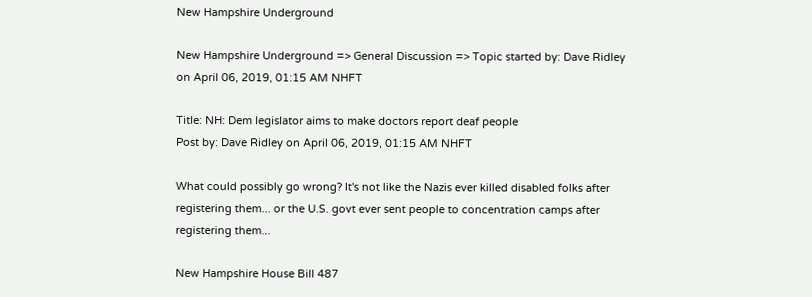New Hampshire Underground

New Hampshire Underground => General Discussion => Topic started by: Dave Ridley on April 06, 2019, 01:15 AM NHFT

Title: NH: Dem legislator aims to make doctors report deaf people
Post by: Dave Ridley on April 06, 2019, 01:15 AM NHFT

What could possibly go wrong? It's not like the Nazis ever killed disabled folks after registering them... or the U.S. govt ever sent people to concentration camps after registering them...

New Hampshire House Bill 487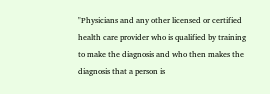"Physicians and any other licensed or certified health care provider who is qualified by training to make the diagnosis and who then makes the diagnosis that a person is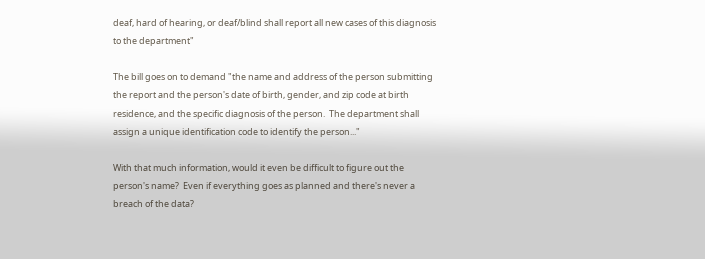deaf, hard of hearing, or deaf/blind shall report all new cases of this diagnosis to the department"

The bill goes on to demand "the name and address of the person submitting the report and the person's date of birth, gender, and zip code at birth residence, and the specific diagnosis of the person.  The department shall assign a unique identification code to identify the person..."

With that much information, would it even be difficult to figure out the person's name?  Even if everything goes as planned and there's never a breach of the data?